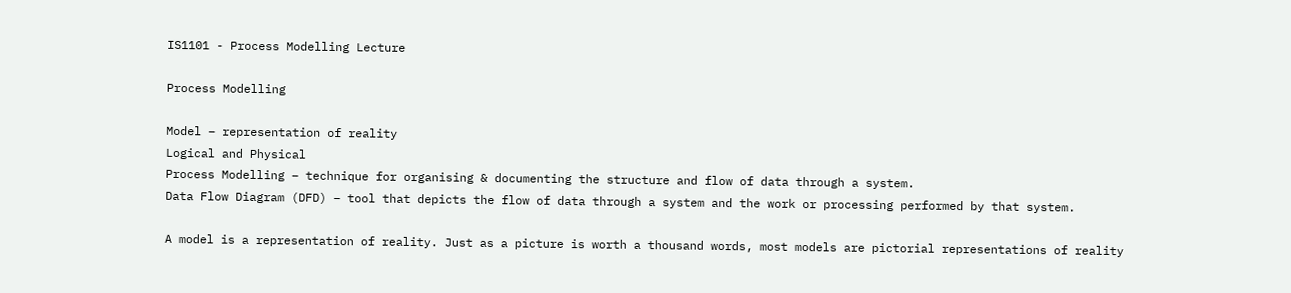IS1101 - Process Modelling Lecture

Process Modelling

Model – representation of reality
Logical and Physical
Process Modelling – technique for organising & documenting the structure and flow of data through a system.
Data Flow Diagram (DFD) – tool that depicts the flow of data through a system and the work or processing performed by that system.

A model is a representation of reality. Just as a picture is worth a thousand words, most models are pictorial representations of reality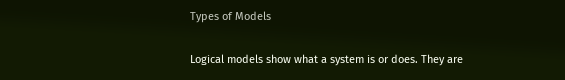Types of Models

Logical models show what a system is or does. They are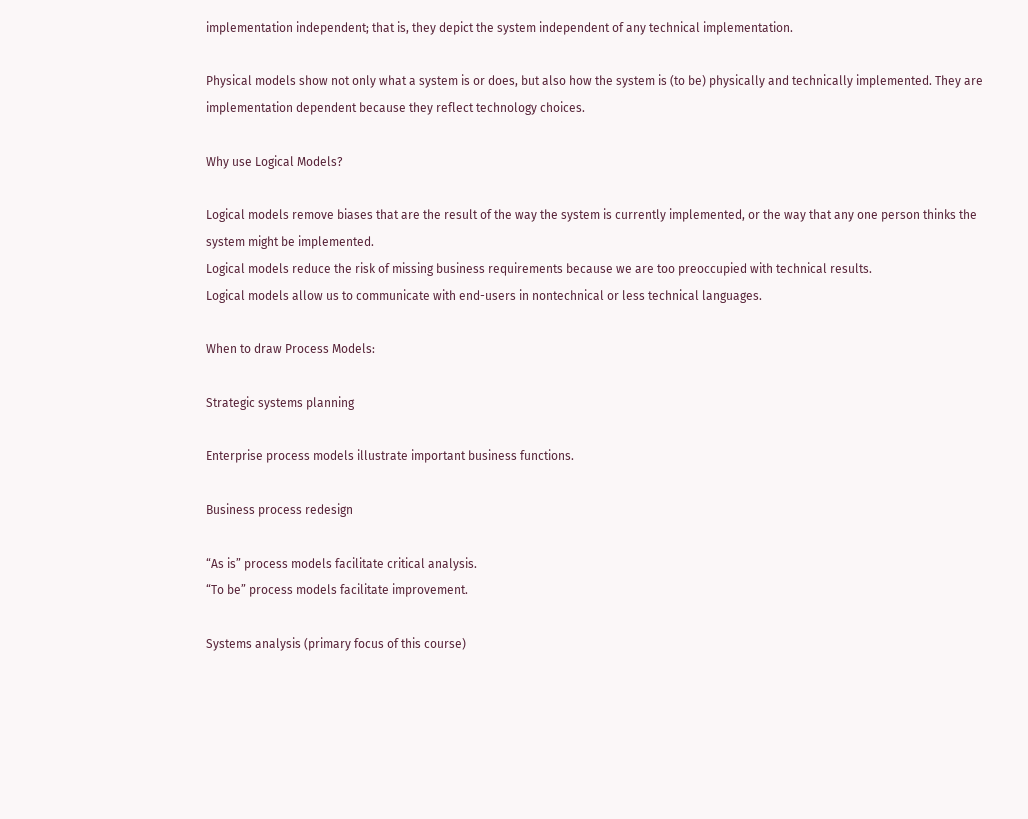implementation independent; that is, they depict the system independent of any technical implementation.

Physical models show not only what a system is or does, but also how the system is (to be) physically and technically implemented. They are implementation dependent because they reflect technology choices.

Why use Logical Models?

Logical models remove biases that are the result of the way the system is currently implemented, or the way that any one person thinks the system might be implemented.
Logical models reduce the risk of missing business requirements because we are too preoccupied with technical results.
Logical models allow us to communicate with end-users in nontechnical or less technical languages.

When to draw Process Models:

Strategic systems planning

Enterprise process models illustrate important business functions.

Business process redesign

“As is” process models facilitate critical analysis.
“To be” process models facilitate improvement.

Systems analysis (primary focus of this course)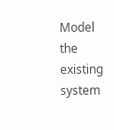Model the existing system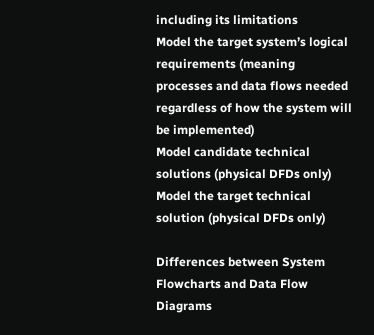including its limitations
Model the target system’s logical requirements (meaning processes and data flows needed regardless of how the system will be implemented)
Model candidate technical solutions (physical DFDs only)
Model the target technical solution (physical DFDs only)

Differences between System Flowcharts and Data Flow Diagrams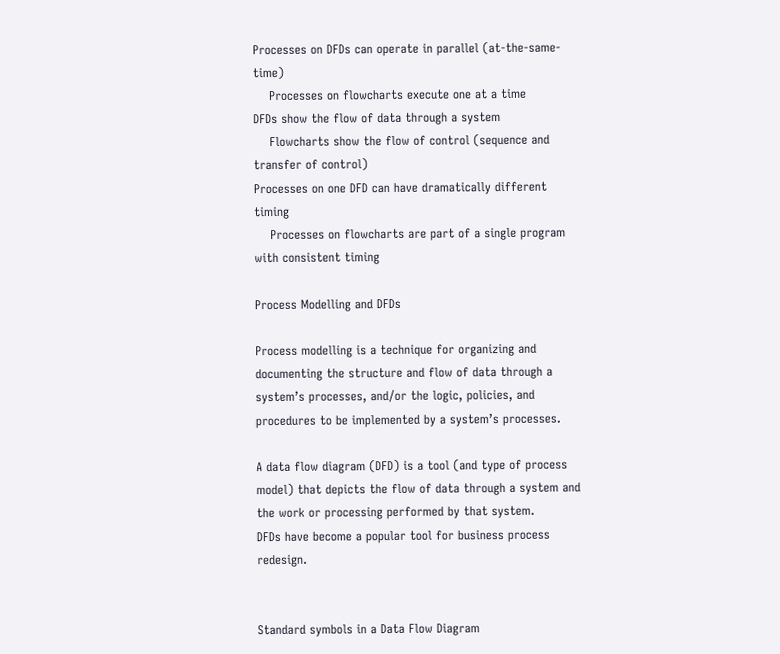Processes on DFDs can operate in parallel (at-the-same-time)
    Processes on flowcharts execute one at a time
DFDs show the flow of data through a system
    Flowcharts show the flow of control (sequence and transfer of control)
Processes on one DFD can have dramatically different timing
    Processes on flowcharts are part of a single program with consistent timing

Process Modelling and DFDs

Process modelling is a technique for organizing and documenting the structure and flow of data through a system’s processes, and/or the logic, policies, and procedures to be implemented by a system’s processes.

A data flow diagram (DFD) is a tool (and type of process model) that depicts the flow of data through a system and the work or processing performed by that system.
DFDs have become a popular tool for business process redesign.


Standard symbols in a Data Flow Diagram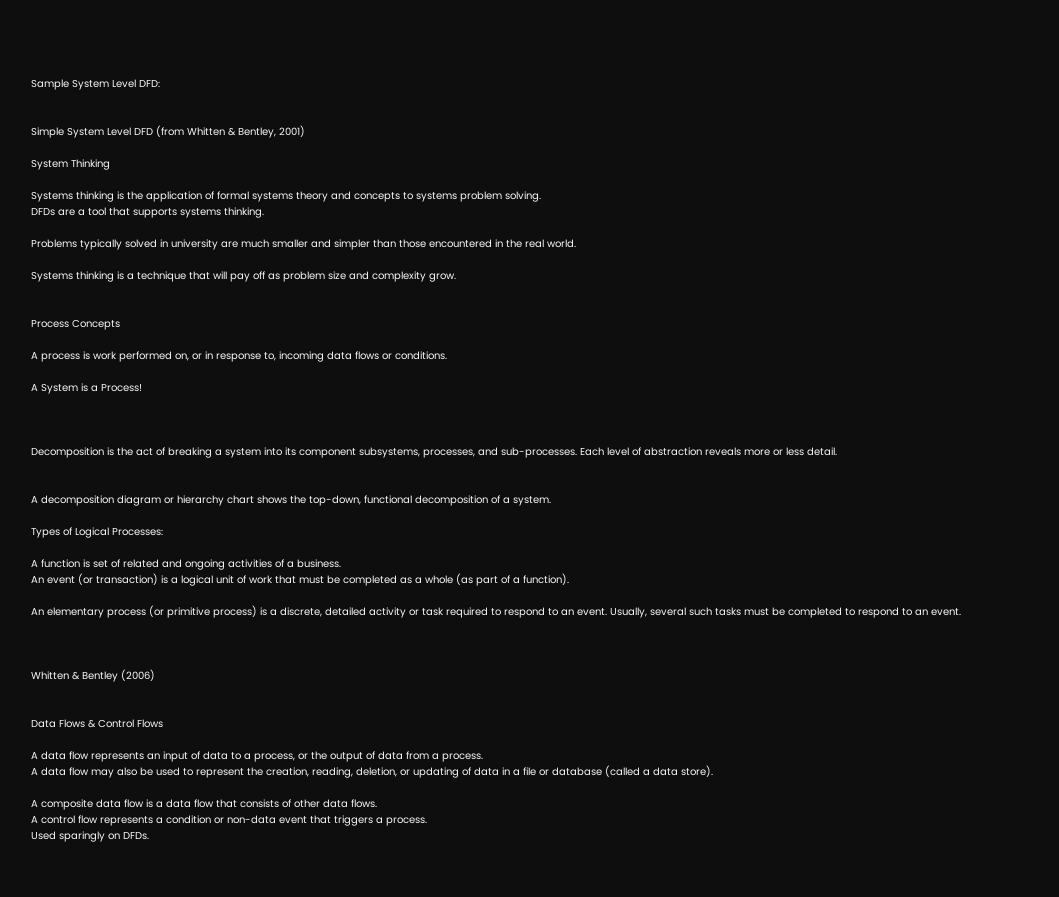Sample System Level DFD:


Simple System Level DFD (from Whitten & Bentley, 2001)

System Thinking

Systems thinking is the application of formal systems theory and concepts to systems problem solving.
DFDs are a tool that supports systems thinking.

Problems typically solved in university are much smaller and simpler than those encountered in the real world.

Systems thinking is a technique that will pay off as problem size and complexity grow.


Process Concepts

A process is work performed on, or in response to, incoming data flows or conditions.

A System is a Process!



Decomposition is the act of breaking a system into its component subsystems, processes, and sub-processes. Each level of abstraction reveals more or less detail.


A decomposition diagram or hierarchy chart shows the top-down, functional decomposition of a system.

Types of Logical Processes:

A function is set of related and ongoing activities of a business.
An event (or transaction) is a logical unit of work that must be completed as a whole (as part of a function).

An elementary process (or primitive process) is a discrete, detailed activity or task required to respond to an event. Usually, several such tasks must be completed to respond to an event.



Whitten & Bentley (2006)


Data Flows & Control Flows

A data flow represents an input of data to a process, or the output of data from a process.
A data flow may also be used to represent the creation, reading, deletion, or updating of data in a file or database (called a data store).

A composite data flow is a data flow that consists of other data flows.
A control flow represents a condition or non-data event that triggers a process.
Used sparingly on DFDs.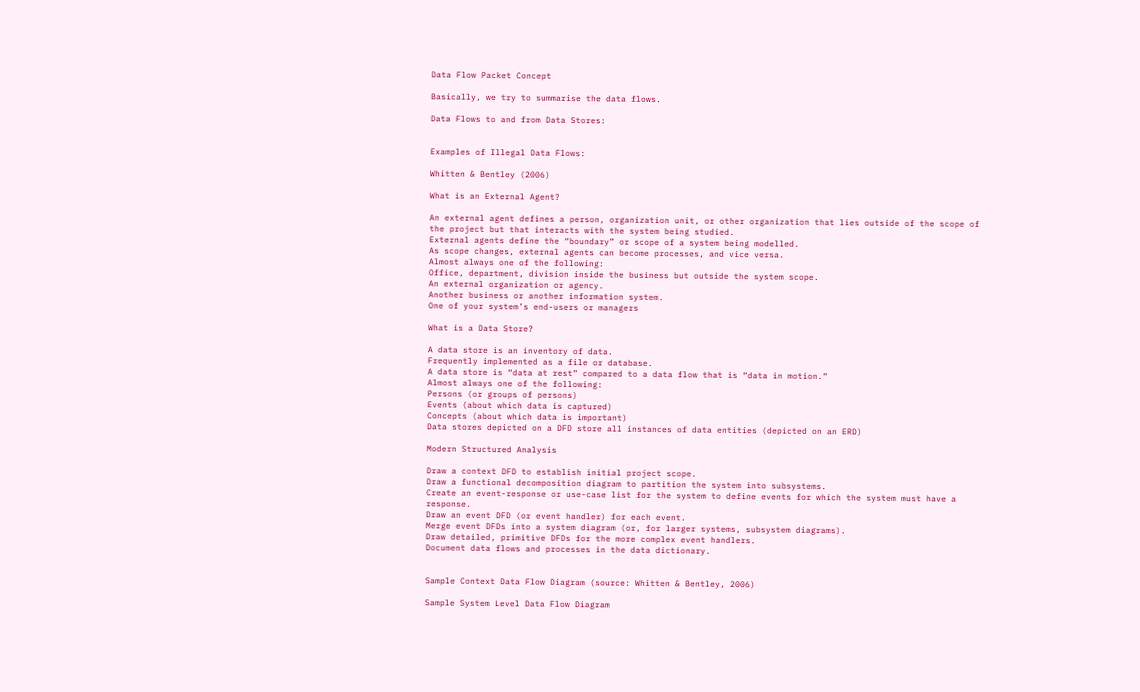Data Flow Packet Concept

Basically, we try to summarise the data flows.

Data Flows to and from Data Stores:


Examples of Illegal Data Flows:

Whitten & Bentley (2006)

What is an External Agent?

An external agent defines a person, organization unit, or other organization that lies outside of the scope of the project but that interacts with the system being studied.
External agents define the “boundary” or scope of a system being modelled.
As scope changes, external agents can become processes, and vice versa.
Almost always one of the following:
Office, department, division inside the business but outside the system scope.
An external organization or agency.
Another business or another information system.
One of your system’s end-users or managers

What is a Data Store?

A data store is an inventory of data.
Frequently implemented as a file or database.
A data store is “data at rest” compared to a data flow that is “data in motion.”
Almost always one of the following:
Persons (or groups of persons)
Events (about which data is captured)
Concepts (about which data is important)
Data stores depicted on a DFD store all instances of data entities (depicted on an ERD)

Modern Structured Analysis

Draw a context DFD to establish initial project scope.
Draw a functional decomposition diagram to partition the system into subsystems.
Create an event-response or use-case list for the system to define events for which the system must have a response.
Draw an event DFD (or event handler) for each event.
Merge event DFDs into a system diagram (or, for larger systems, subsystem diagrams).
Draw detailed, primitive DFDs for the more complex event handlers.
Document data flows and processes in the data dictionary.


Sample Context Data Flow Diagram (source: Whitten & Bentley, 2006)

Sample System Level Data Flow Diagram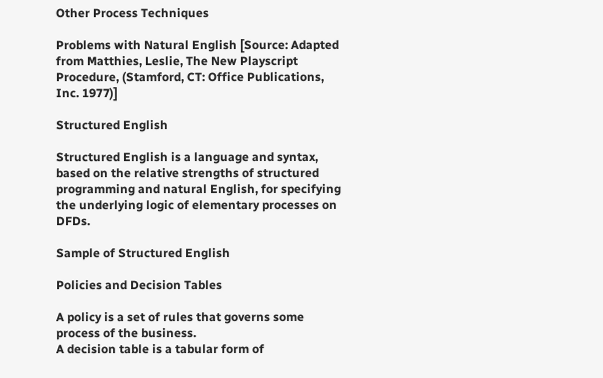Other Process Techniques

Problems with Natural English [Source: Adapted from Matthies, Leslie, The New Playscript Procedure, (Stamford, CT: Office Publications, Inc. 1977)]

Structured English

Structured English is a language and syntax, based on the relative strengths of structured programming and natural English, for specifying the underlying logic of elementary processes on DFDs.

Sample of Structured English

Policies and Decision Tables

A policy is a set of rules that governs some process of the business.
A decision table is a tabular form of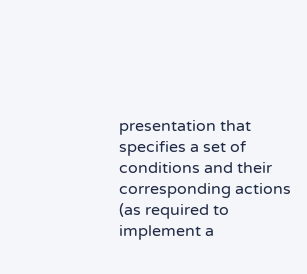presentation that specifies a set of conditions and their corresponding actions (as required to implement a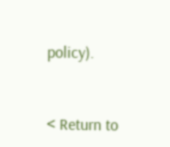policy).



< Return to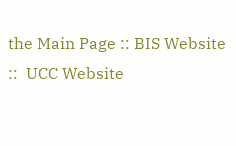the Main Page :: BIS Website  ::  UCC Website